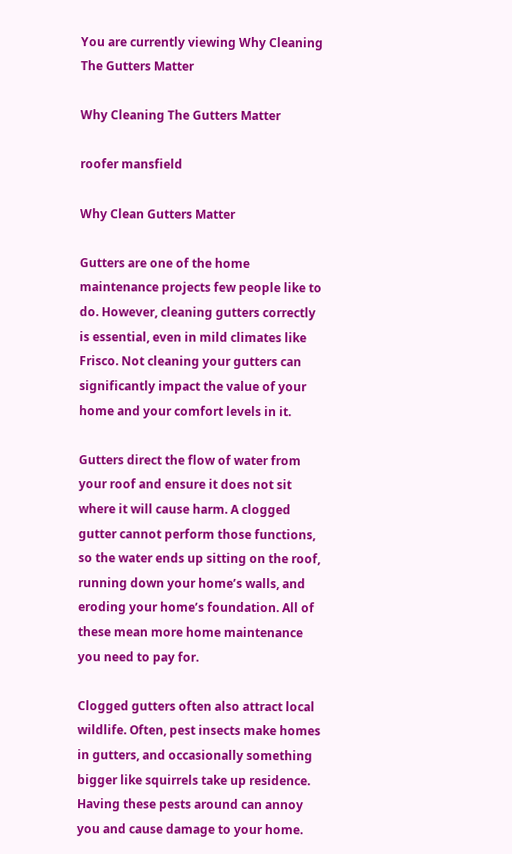You are currently viewing Why Cleaning The Gutters Matter

Why Cleaning The Gutters Matter

roofer mansfield

Why Clean Gutters Matter

Gutters are one of the home maintenance projects few people like to do. However, cleaning gutters correctly is essential, even in mild climates like Frisco. Not cleaning your gutters can significantly impact the value of your home and your comfort levels in it.

Gutters direct the flow of water from your roof and ensure it does not sit where it will cause harm. A clogged gutter cannot perform those functions, so the water ends up sitting on the roof, running down your home’s walls, and eroding your home’s foundation. All of these mean more home maintenance you need to pay for.

Clogged gutters often also attract local wildlife. Often, pest insects make homes in gutters, and occasionally something bigger like squirrels take up residence. Having these pests around can annoy you and cause damage to your home.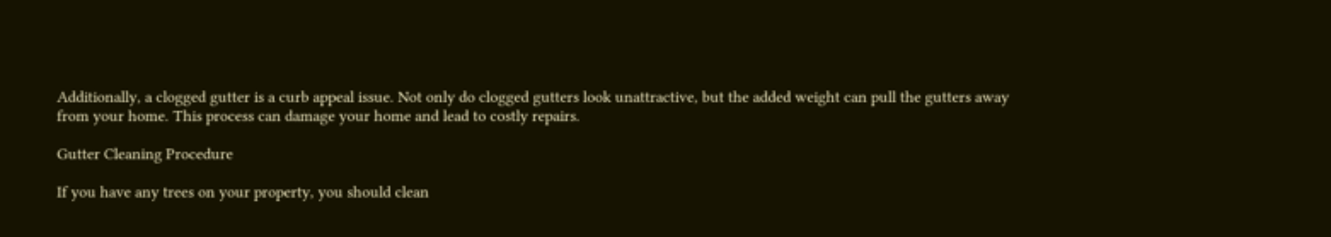Additionally, a clogged gutter is a curb appeal issue. Not only do clogged gutters look unattractive, but the added weight can pull the gutters away from your home. This process can damage your home and lead to costly repairs.

Gutter Cleaning Procedure

If you have any trees on your property, you should clean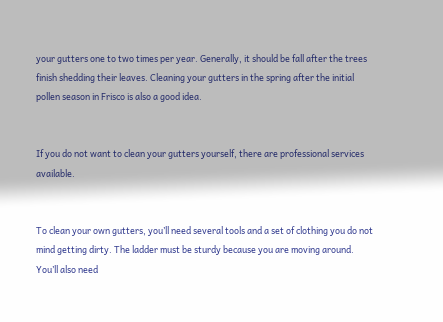your gutters one to two times per year. Generally, it should be fall after the trees finish shedding their leaves. Cleaning your gutters in the spring after the initial pollen season in Frisco is also a good idea.


If you do not want to clean your gutters yourself, there are professional services available.


To clean your own gutters, you’ll need several tools and a set of clothing you do not mind getting dirty. The ladder must be sturdy because you are moving around. You’ll also need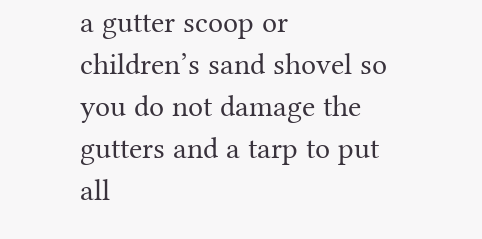a gutter scoop or children’s sand shovel so you do not damage the gutters and a tarp to put all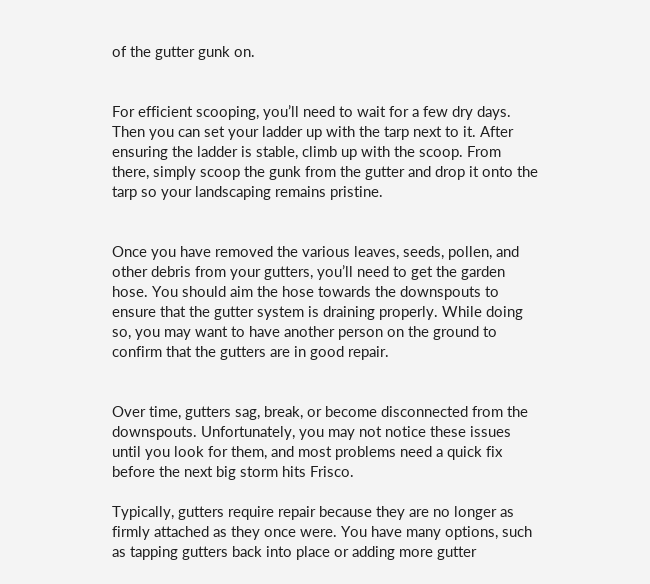of the gutter gunk on.


For efficient scooping, you’ll need to wait for a few dry days. Then you can set your ladder up with the tarp next to it. After ensuring the ladder is stable, climb up with the scoop. From there, simply scoop the gunk from the gutter and drop it onto the tarp so your landscaping remains pristine.


Once you have removed the various leaves, seeds, pollen, and other debris from your gutters, you’ll need to get the garden hose. You should aim the hose towards the downspouts to ensure that the gutter system is draining properly. While doing so, you may want to have another person on the ground to confirm that the gutters are in good repair.


Over time, gutters sag, break, or become disconnected from the downspouts. Unfortunately, you may not notice these issues until you look for them, and most problems need a quick fix before the next big storm hits Frisco.

Typically, gutters require repair because they are no longer as firmly attached as they once were. You have many options, such as tapping gutters back into place or adding more gutter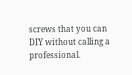screws that you can DIY without calling a professional.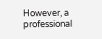However, a professional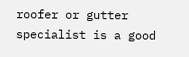roofer or gutter specialist is a good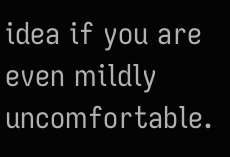idea if you are even mildly uncomfortable.